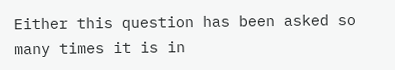Either this question has been asked so many times it is in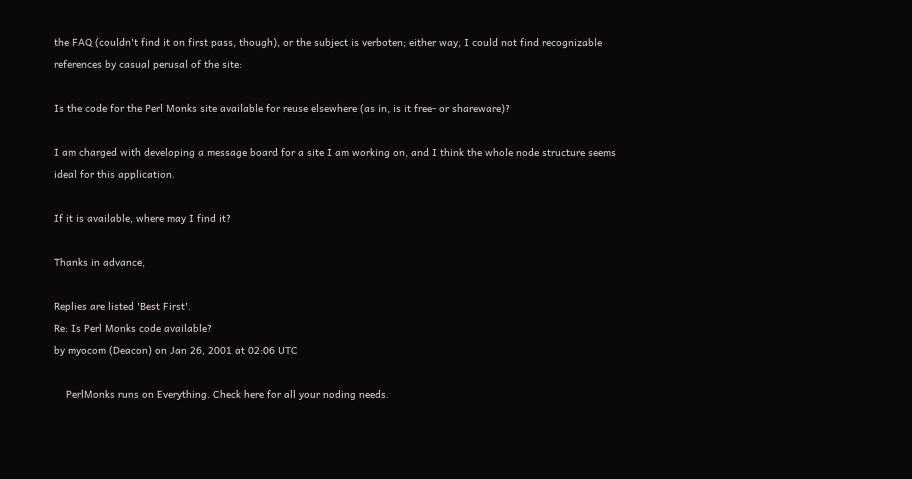the FAQ (couldn't find it on first pass, though), or the subject is verboten; either way, I could not find recognizable references by casual perusal of the site:

Is the code for the Perl Monks site available for reuse elsewhere (as in, is it free- or shareware)?

I am charged with developing a message board for a site I am working on, and I think the whole node structure seems ideal for this application.

If it is available, where may I find it?

Thanks in advance,

Replies are listed 'Best First'.
Re: Is Perl Monks code available?
by myocom (Deacon) on Jan 26, 2001 at 02:06 UTC

    PerlMonks runs on Everything. Check here for all your noding needs.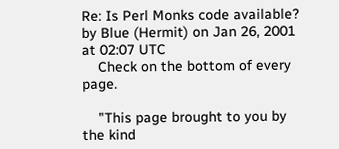Re: Is Perl Monks code available?
by Blue (Hermit) on Jan 26, 2001 at 02:07 UTC
    Check on the bottom of every page.

    "This page brought to you by the kind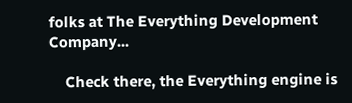folks at The Everything Development Company...

    Check there, the Everything engine is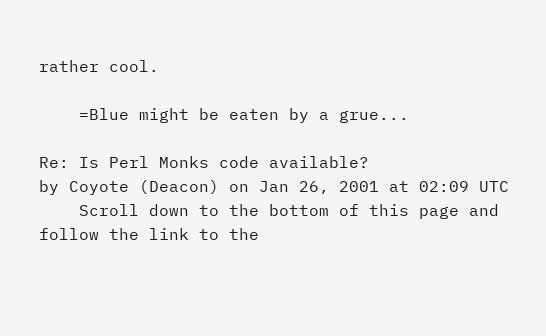rather cool.

    =Blue might be eaten by a grue...

Re: Is Perl Monks code available?
by Coyote (Deacon) on Jan 26, 2001 at 02:09 UTC
    Scroll down to the bottom of this page and follow the link to the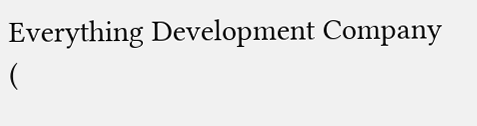Everything Development Company (